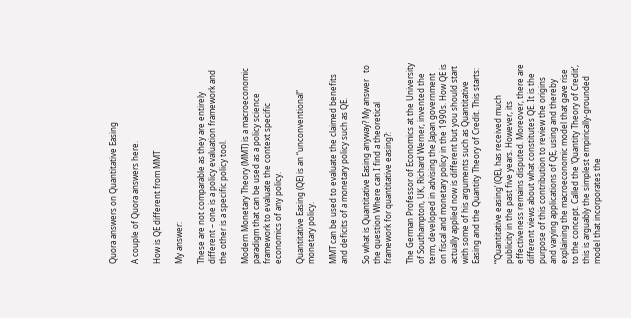Quora answers on Quantitative Easing

A couple of Quora answers here.

How is QE different from MMT

My answer:

These are not comparable as they are entirely different – one is a policy evaluation framework and the other is a specific policy tool.

Modern Monetary Theory (MMT) is a macroeconomic paradigm that can be used as a policy science framework to evaluate the context specific economics of any policy.

Quantitative Easing (QE) is an “unconventional” monetary policy.

MMT can be used to evaluate the claimed benefits and deficits of a monetary policy such as QE.

So what is Quantitative Easing anyway? My answer   to the question Where can I find a theoretical framework for quantitative easing?:

The German Professor of Economics at the University of Southampton, UK, Richard Werner, invented the term, developed in advising the Japan government on fiscal and monetary policy in the 1990s. How QE is actually applied now is different but you should start with some of his arguments such as Quantitative Easing and the Quantity Theory of Credit. This starts:

“‘Quantitative easing’ (QE), has received much publicity in the past five years. However, its effectiveness remains disputed. Moreover, there are different views about what constitutes QE. It is the purpose of this contribution to review the origins and varying applications of QE, using and thereby explaining the macroeconomic model that gave rise to the concept. Called the ‘Quantity Theory of Credit’, this is arguably the simplest empirically-grounded model that incorporates the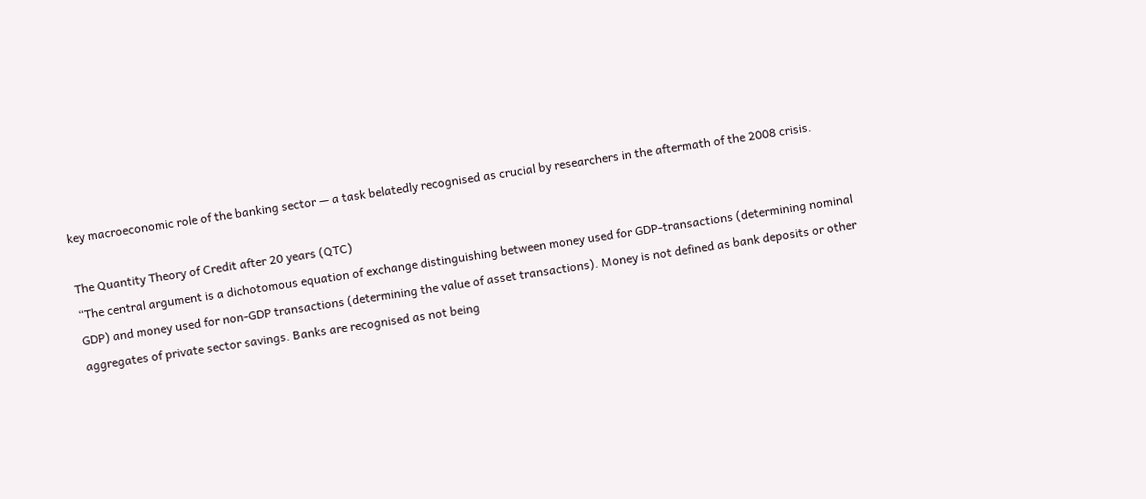key macroeconomic role of the banking sector — a task belatedly recognised as crucial by researchers in the aftermath of the 2008 crisis.

The Quantity Theory of Credit after 20 years (QTC)
“The central argument is a dichotomous equation of exchange distinguishing between money used for GDP-transactions (determining nominal GDP) and money used for non-GDP transactions (determining the value of asset transactions). Money is not defined as bank deposits or other aggregates of private sector savings. Banks are recognised as not being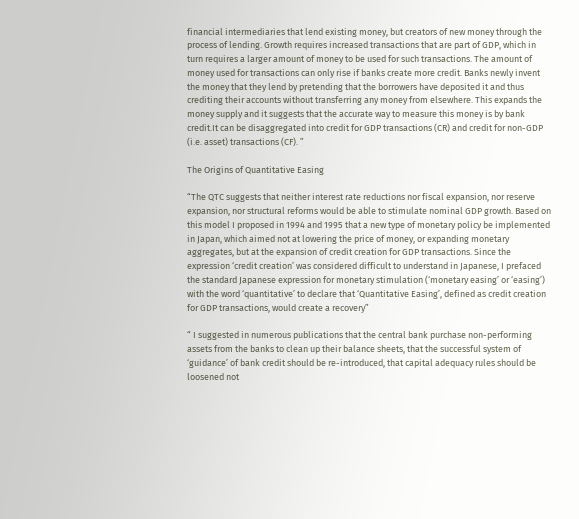financial intermediaries that lend existing money, but creators of new money through the process of lending. Growth requires increased transactions that are part of GDP, which in turn requires a larger amount of money to be used for such transactions. The amount of money used for transactions can only rise if banks create more credit. Banks newly invent the money that they lend by pretending that the borrowers have deposited it and thus crediting their accounts without transferring any money from elsewhere. This expands the money supply and it suggests that the accurate way to measure this money is by bank credit.It can be disaggregated into credit for GDP transactions (CR) and credit for non-GDP (i.e. asset) transactions (CF). ”

The Origins of Quantitative Easing

“The QTC suggests that neither interest rate reductions nor fiscal expansion, nor reserve expansion, nor structural reforms would be able to stimulate nominal GDP growth. Based on this model I proposed in 1994 and 1995 that a new type of monetary policy be implemented in Japan, which aimed not at lowering the price of money, or expanding monetary aggregates, but at the expansion of credit creation for GDP transactions. Since the expression ‘credit creation’ was considered difficult to understand in Japanese, I prefaced the standard Japanese expression for monetary stimulation (‘monetary easing’ or ‘easing’) with the word ‘quantitative’ to declare that ‘Quantitative Easing’, defined as credit creation for GDP transactions, would create a recovery”

“ I suggested in numerous publications that the central bank purchase non-performing assets from the banks to clean up their balance sheets, that the successful system of ‘guidance’ of bank credit should be re-introduced, that capital adequacy rules should be loosened not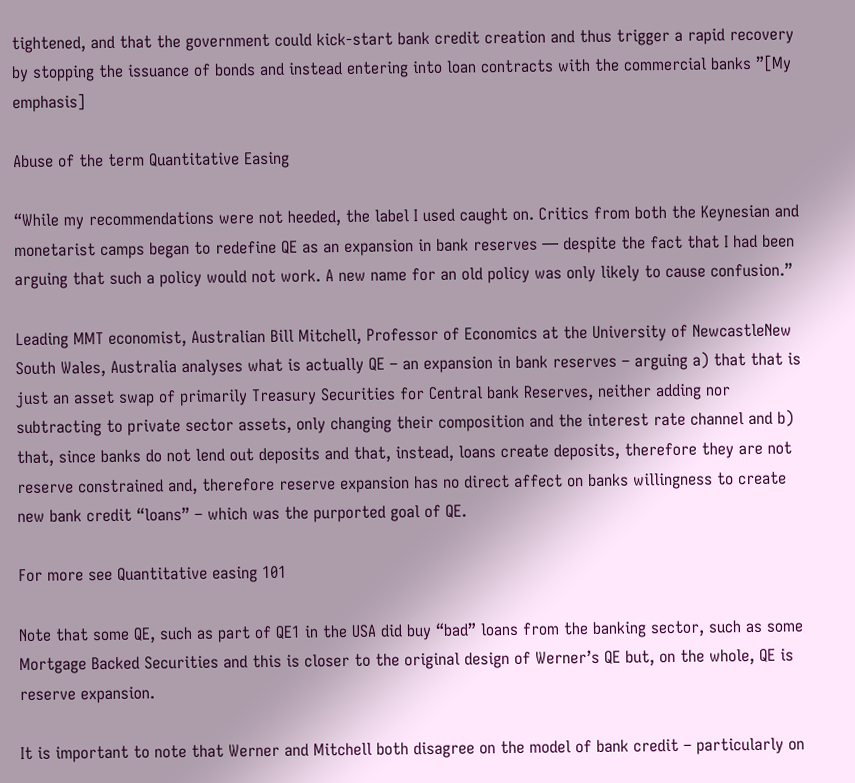tightened, and that the government could kick-start bank credit creation and thus trigger a rapid recovery by stopping the issuance of bonds and instead entering into loan contracts with the commercial banks ”[My emphasis]

Abuse of the term Quantitative Easing

“While my recommendations were not heeded, the label I used caught on. Critics from both the Keynesian and monetarist camps began to redefine QE as an expansion in bank reserves — despite the fact that I had been arguing that such a policy would not work. A new name for an old policy was only likely to cause confusion.”

Leading MMT economist, Australian Bill Mitchell, Professor of Economics at the University of NewcastleNew South Wales, Australia analyses what is actually QE – an expansion in bank reserves – arguing a) that that is just an asset swap of primarily Treasury Securities for Central bank Reserves, neither adding nor subtracting to private sector assets, only changing their composition and the interest rate channel and b) that, since banks do not lend out deposits and that, instead, loans create deposits, therefore they are not reserve constrained and, therefore reserve expansion has no direct affect on banks willingness to create new bank credit “loans” – which was the purported goal of QE.

For more see Quantitative easing 101

Note that some QE, such as part of QE1 in the USA did buy “bad” loans from the banking sector, such as some Mortgage Backed Securities and this is closer to the original design of Werner’s QE but, on the whole, QE is reserve expansion.

It is important to note that Werner and Mitchell both disagree on the model of bank credit – particularly on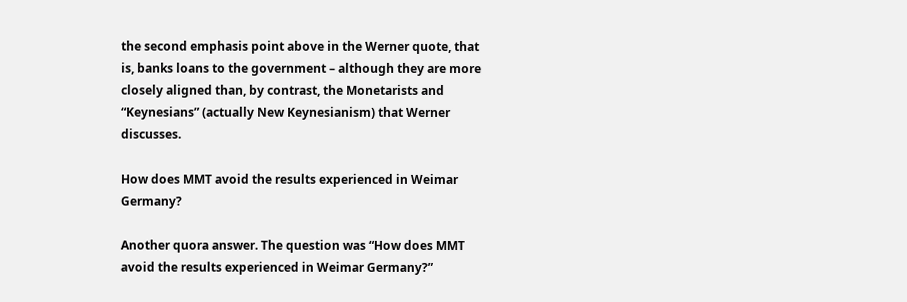the second emphasis point above in the Werner quote, that is, banks loans to the government – although they are more closely aligned than, by contrast, the Monetarists and “Keynesians” (actually New Keynesianism) that Werner discusses.

How does MMT avoid the results experienced in Weimar Germany?

Another quora answer. The question was “How does MMT avoid the results experienced in Weimar Germany?”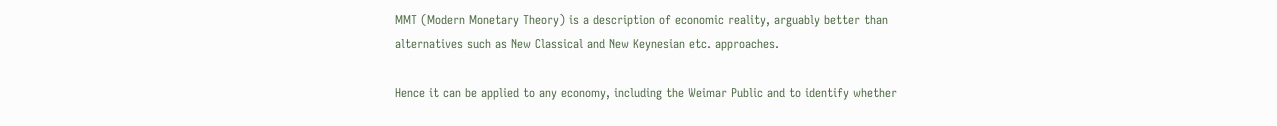MMT (Modern Monetary Theory) is a description of economic reality, arguably better than alternatives such as New Classical and New Keynesian etc. approaches.

Hence it can be applied to any economy, including the Weimar Public and to identify whether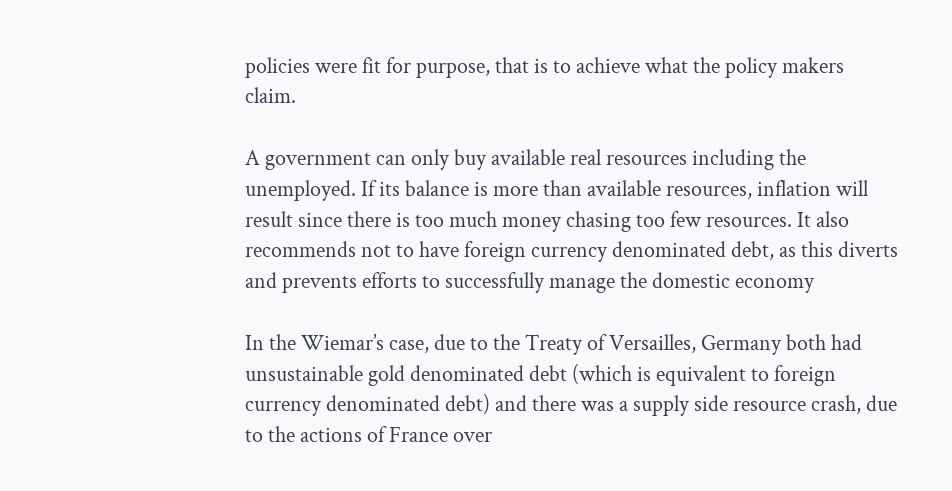policies were fit for purpose, that is to achieve what the policy makers claim.

A government can only buy available real resources including the unemployed. If its balance is more than available resources, inflation will result since there is too much money chasing too few resources. It also recommends not to have foreign currency denominated debt, as this diverts and prevents efforts to successfully manage the domestic economy

In the Wiemar’s case, due to the Treaty of Versailles, Germany both had unsustainable gold denominated debt (which is equivalent to foreign currency denominated debt) and there was a supply side resource crash, due to the actions of France over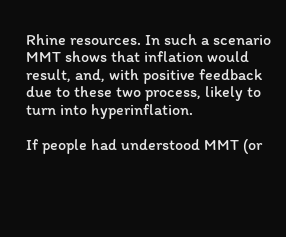Rhine resources. In such a scenario MMT shows that inflation would result, and, with positive feedback due to these two process, likely to turn into hyperinflation.

If people had understood MMT (or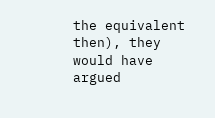the equivalent then), they would have argued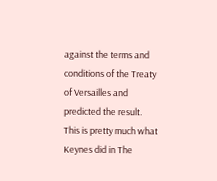against the terms and conditions of the Treaty of Versailles and predicted the result. This is pretty much what Keynes did in The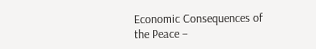Economic Consequences of the Peace –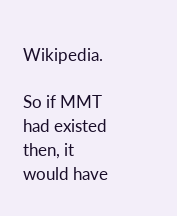Wikipedia.

So if MMT had existed then, it would have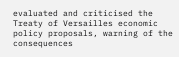evaluated and criticised the Treaty of Versailles economic policy proposals, warning of the consequences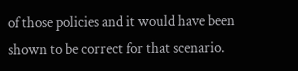of those policies and it would have been shown to be correct for that scenario.